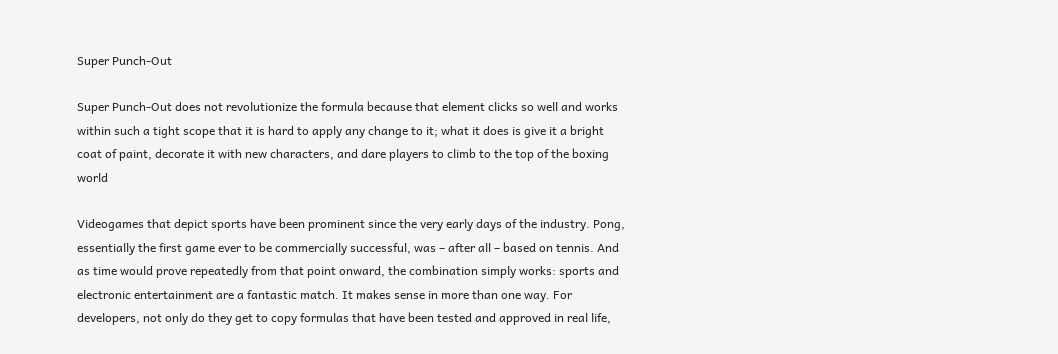Super Punch-Out

Super Punch-Out does not revolutionize the formula because that element clicks so well and works within such a tight scope that it is hard to apply any change to it; what it does is give it a bright coat of paint, decorate it with new characters, and dare players to climb to the top of the boxing world

Videogames that depict sports have been prominent since the very early days of the industry. Pong, essentially the first game ever to be commercially successful, was – after all – based on tennis. And as time would prove repeatedly from that point onward, the combination simply works: sports and electronic entertainment are a fantastic match. It makes sense in more than one way. For developers, not only do they get to copy formulas that have been tested and approved in real life,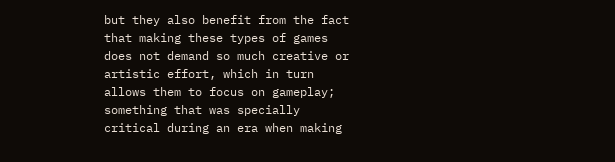but they also benefit from the fact that making these types of games does not demand so much creative or artistic effort, which in turn allows them to focus on gameplay; something that was specially critical during an era when making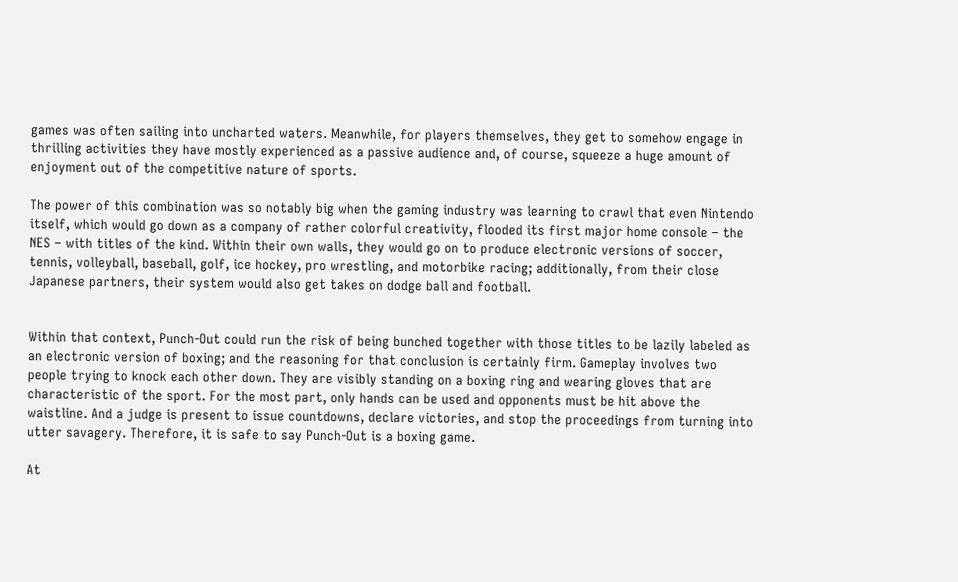games was often sailing into uncharted waters. Meanwhile, for players themselves, they get to somehow engage in thrilling activities they have mostly experienced as a passive audience and, of course, squeeze a huge amount of enjoyment out of the competitive nature of sports.

The power of this combination was so notably big when the gaming industry was learning to crawl that even Nintendo itself, which would go down as a company of rather colorful creativity, flooded its first major home console – the NES – with titles of the kind. Within their own walls, they would go on to produce electronic versions of soccer, tennis, volleyball, baseball, golf, ice hockey, pro wrestling, and motorbike racing; additionally, from their close Japanese partners, their system would also get takes on dodge ball and football.


Within that context, Punch-Out could run the risk of being bunched together with those titles to be lazily labeled as an electronic version of boxing; and the reasoning for that conclusion is certainly firm. Gameplay involves two people trying to knock each other down. They are visibly standing on a boxing ring and wearing gloves that are characteristic of the sport. For the most part, only hands can be used and opponents must be hit above the waistline. And a judge is present to issue countdowns, declare victories, and stop the proceedings from turning into utter savagery. Therefore, it is safe to say Punch-Out is a boxing game.

At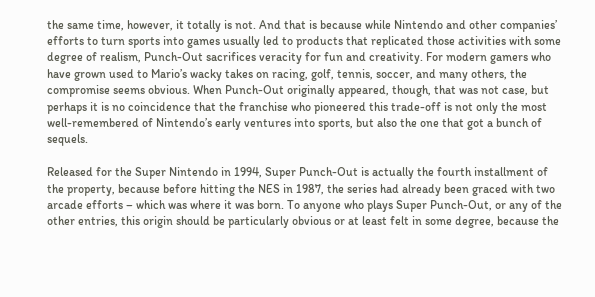the same time, however, it totally is not. And that is because while Nintendo and other companies’ efforts to turn sports into games usually led to products that replicated those activities with some degree of realism, Punch-Out sacrifices veracity for fun and creativity. For modern gamers who have grown used to Mario’s wacky takes on racing, golf, tennis, soccer, and many others, the compromise seems obvious. When Punch-Out originally appeared, though, that was not case, but perhaps it is no coincidence that the franchise who pioneered this trade-off is not only the most well-remembered of Nintendo’s early ventures into sports, but also the one that got a bunch of sequels.

Released for the Super Nintendo in 1994, Super Punch-Out is actually the fourth installment of the property, because before hitting the NES in 1987, the series had already been graced with two arcade efforts – which was where it was born. To anyone who plays Super Punch-Out, or any of the other entries, this origin should be particularly obvious or at least felt in some degree, because the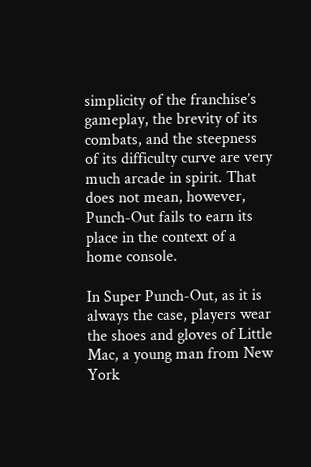simplicity of the franchise’s gameplay, the brevity of its combats, and the steepness of its difficulty curve are very much arcade in spirit. That does not mean, however, Punch-Out fails to earn its place in the context of a home console.

In Super Punch-Out, as it is always the case, players wear the shoes and gloves of Little Mac, a young man from New York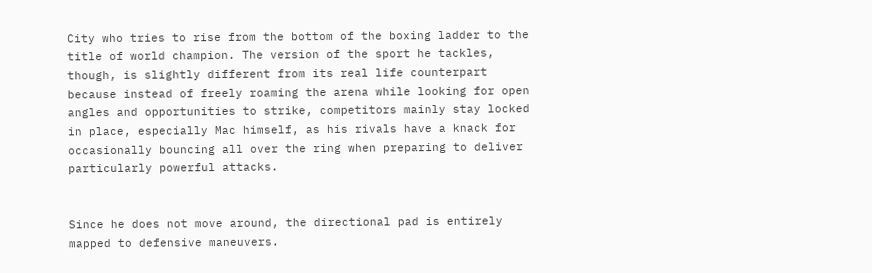City who tries to rise from the bottom of the boxing ladder to the title of world champion. The version of the sport he tackles, though, is slightly different from its real life counterpart because instead of freely roaming the arena while looking for open angles and opportunities to strike, competitors mainly stay locked in place, especially Mac himself, as his rivals have a knack for occasionally bouncing all over the ring when preparing to deliver particularly powerful attacks.


Since he does not move around, the directional pad is entirely mapped to defensive maneuvers.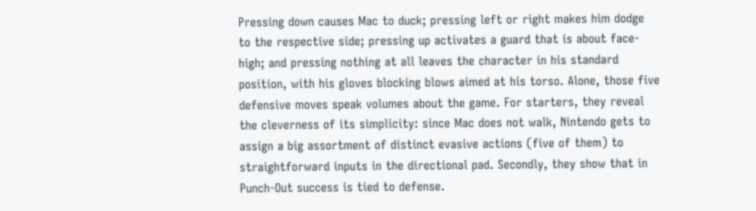Pressing down causes Mac to duck; pressing left or right makes him dodge to the respective side; pressing up activates a guard that is about face-high; and pressing nothing at all leaves the character in his standard position, with his gloves blocking blows aimed at his torso. Alone, those five defensive moves speak volumes about the game. For starters, they reveal the cleverness of its simplicity: since Mac does not walk, Nintendo gets to assign a big assortment of distinct evasive actions (five of them) to straightforward inputs in the directional pad. Secondly, they show that in Punch-Out success is tied to defense.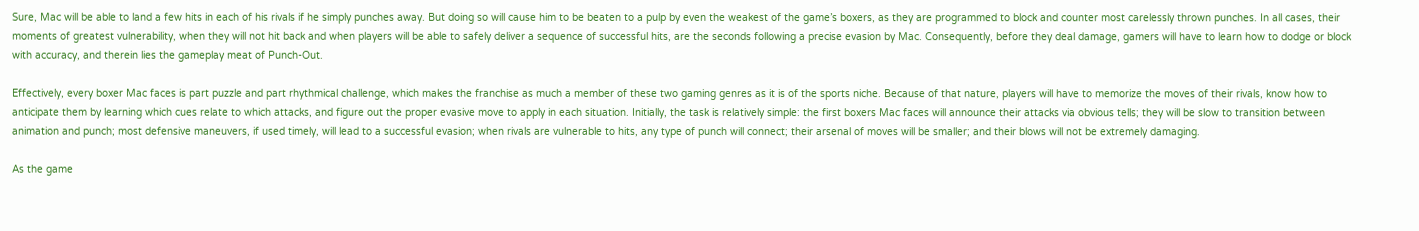Sure, Mac will be able to land a few hits in each of his rivals if he simply punches away. But doing so will cause him to be beaten to a pulp by even the weakest of the game’s boxers, as they are programmed to block and counter most carelessly thrown punches. In all cases, their moments of greatest vulnerability, when they will not hit back and when players will be able to safely deliver a sequence of successful hits, are the seconds following a precise evasion by Mac. Consequently, before they deal damage, gamers will have to learn how to dodge or block with accuracy, and therein lies the gameplay meat of Punch-Out.

Effectively, every boxer Mac faces is part puzzle and part rhythmical challenge, which makes the franchise as much a member of these two gaming genres as it is of the sports niche. Because of that nature, players will have to memorize the moves of their rivals, know how to anticipate them by learning which cues relate to which attacks, and figure out the proper evasive move to apply in each situation. Initially, the task is relatively simple: the first boxers Mac faces will announce their attacks via obvious tells; they will be slow to transition between animation and punch; most defensive maneuvers, if used timely, will lead to a successful evasion; when rivals are vulnerable to hits, any type of punch will connect; their arsenal of moves will be smaller; and their blows will not be extremely damaging.

As the game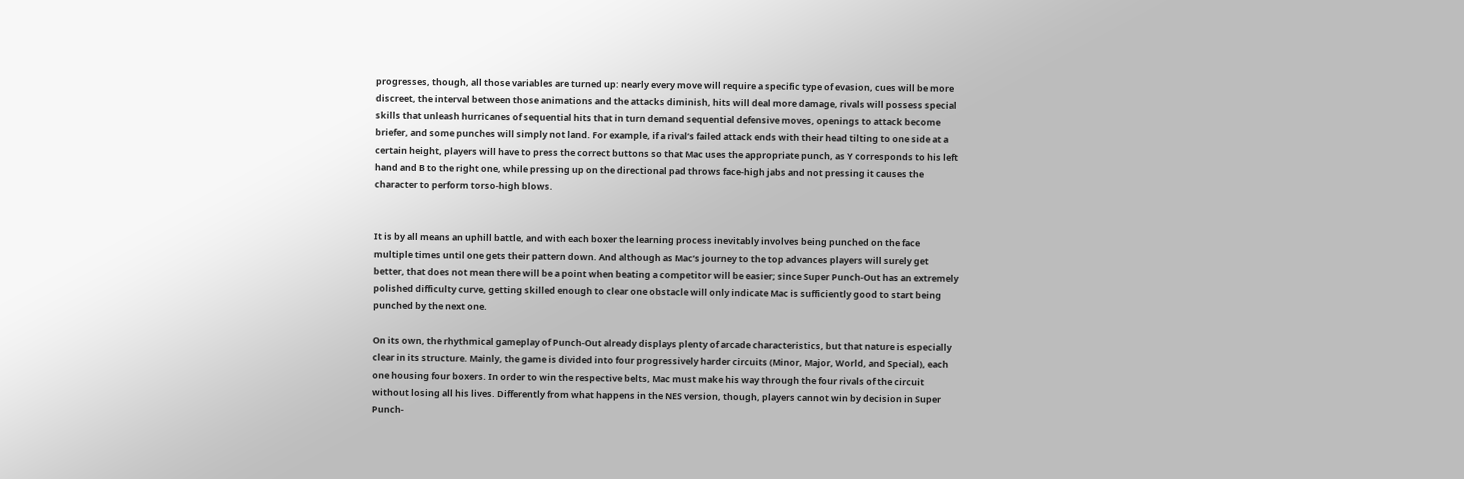progresses, though, all those variables are turned up: nearly every move will require a specific type of evasion, cues will be more discreet, the interval between those animations and the attacks diminish, hits will deal more damage, rivals will possess special skills that unleash hurricanes of sequential hits that in turn demand sequential defensive moves, openings to attack become briefer, and some punches will simply not land. For example, if a rival’s failed attack ends with their head tilting to one side at a certain height, players will have to press the correct buttons so that Mac uses the appropriate punch, as Y corresponds to his left hand and B to the right one, while pressing up on the directional pad throws face-high jabs and not pressing it causes the character to perform torso-high blows.


It is by all means an uphill battle, and with each boxer the learning process inevitably involves being punched on the face multiple times until one gets their pattern down. And although as Mac’s journey to the top advances players will surely get better, that does not mean there will be a point when beating a competitor will be easier; since Super Punch-Out has an extremely polished difficulty curve, getting skilled enough to clear one obstacle will only indicate Mac is sufficiently good to start being punched by the next one.

On its own, the rhythmical gameplay of Punch-Out already displays plenty of arcade characteristics, but that nature is especially clear in its structure. Mainly, the game is divided into four progressively harder circuits (Minor, Major, World, and Special), each one housing four boxers. In order to win the respective belts, Mac must make his way through the four rivals of the circuit without losing all his lives. Differently from what happens in the NES version, though, players cannot win by decision in Super Punch-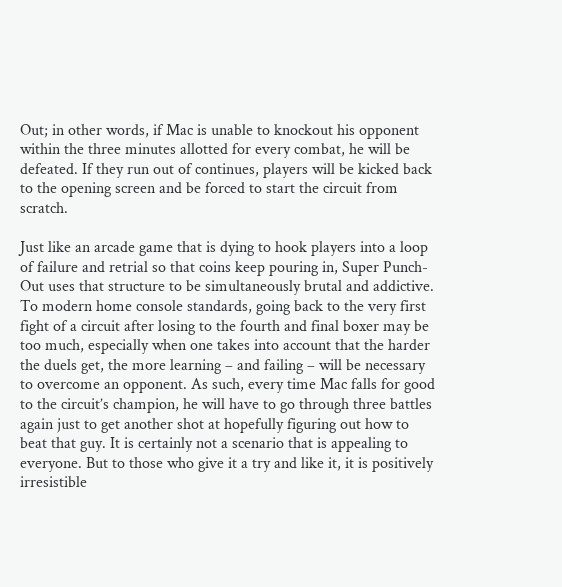Out; in other words, if Mac is unable to knockout his opponent within the three minutes allotted for every combat, he will be defeated. If they run out of continues, players will be kicked back to the opening screen and be forced to start the circuit from scratch.

Just like an arcade game that is dying to hook players into a loop of failure and retrial so that coins keep pouring in, Super Punch-Out uses that structure to be simultaneously brutal and addictive. To modern home console standards, going back to the very first fight of a circuit after losing to the fourth and final boxer may be too much, especially when one takes into account that the harder the duels get, the more learning – and failing – will be necessary to overcome an opponent. As such, every time Mac falls for good to the circuit’s champion, he will have to go through three battles again just to get another shot at hopefully figuring out how to beat that guy. It is certainly not a scenario that is appealing to everyone. But to those who give it a try and like it, it is positively irresistible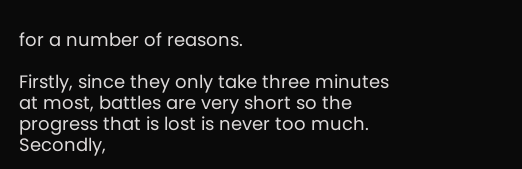for a number of reasons.

Firstly, since they only take three minutes at most, battles are very short so the progress that is lost is never too much. Secondly,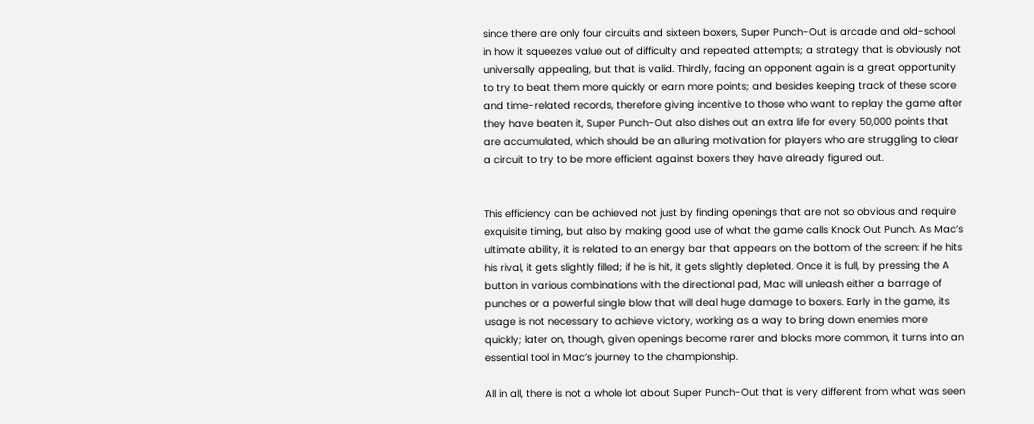since there are only four circuits and sixteen boxers, Super Punch-Out is arcade and old-school in how it squeezes value out of difficulty and repeated attempts; a strategy that is obviously not universally appealing, but that is valid. Thirdly, facing an opponent again is a great opportunity to try to beat them more quickly or earn more points; and besides keeping track of these score and time-related records, therefore giving incentive to those who want to replay the game after they have beaten it, Super Punch-Out also dishes out an extra life for every 50,000 points that are accumulated, which should be an alluring motivation for players who are struggling to clear a circuit to try to be more efficient against boxers they have already figured out.


This efficiency can be achieved not just by finding openings that are not so obvious and require exquisite timing, but also by making good use of what the game calls Knock Out Punch. As Mac’s ultimate ability, it is related to an energy bar that appears on the bottom of the screen: if he hits his rival, it gets slightly filled; if he is hit, it gets slightly depleted. Once it is full, by pressing the A button in various combinations with the directional pad, Mac will unleash either a barrage of punches or a powerful single blow that will deal huge damage to boxers. Early in the game, its usage is not necessary to achieve victory, working as a way to bring down enemies more quickly; later on, though, given openings become rarer and blocks more common, it turns into an essential tool in Mac’s journey to the championship.

All in all, there is not a whole lot about Super Punch-Out that is very different from what was seen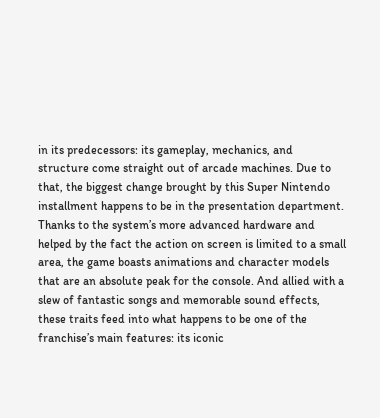in its predecessors: its gameplay, mechanics, and structure come straight out of arcade machines. Due to that, the biggest change brought by this Super Nintendo installment happens to be in the presentation department. Thanks to the system’s more advanced hardware and helped by the fact the action on screen is limited to a small area, the game boasts animations and character models that are an absolute peak for the console. And allied with a slew of fantastic songs and memorable sound effects, these traits feed into what happens to be one of the franchise’s main features: its iconic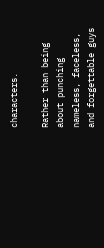characters.

Rather than being about punching nameless, faceless, and forgettable guys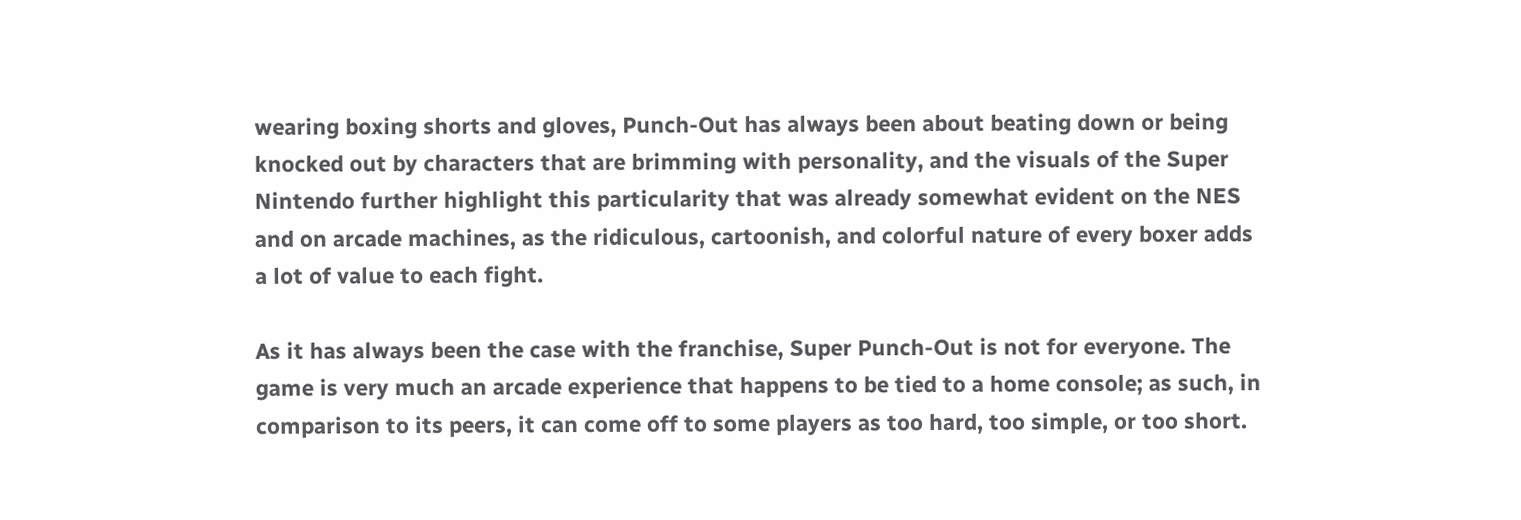wearing boxing shorts and gloves, Punch-Out has always been about beating down or being knocked out by characters that are brimming with personality, and the visuals of the Super Nintendo further highlight this particularity that was already somewhat evident on the NES and on arcade machines, as the ridiculous, cartoonish, and colorful nature of every boxer adds a lot of value to each fight.

As it has always been the case with the franchise, Super Punch-Out is not for everyone. The game is very much an arcade experience that happens to be tied to a home console; as such, in comparison to its peers, it can come off to some players as too hard, too simple, or too short.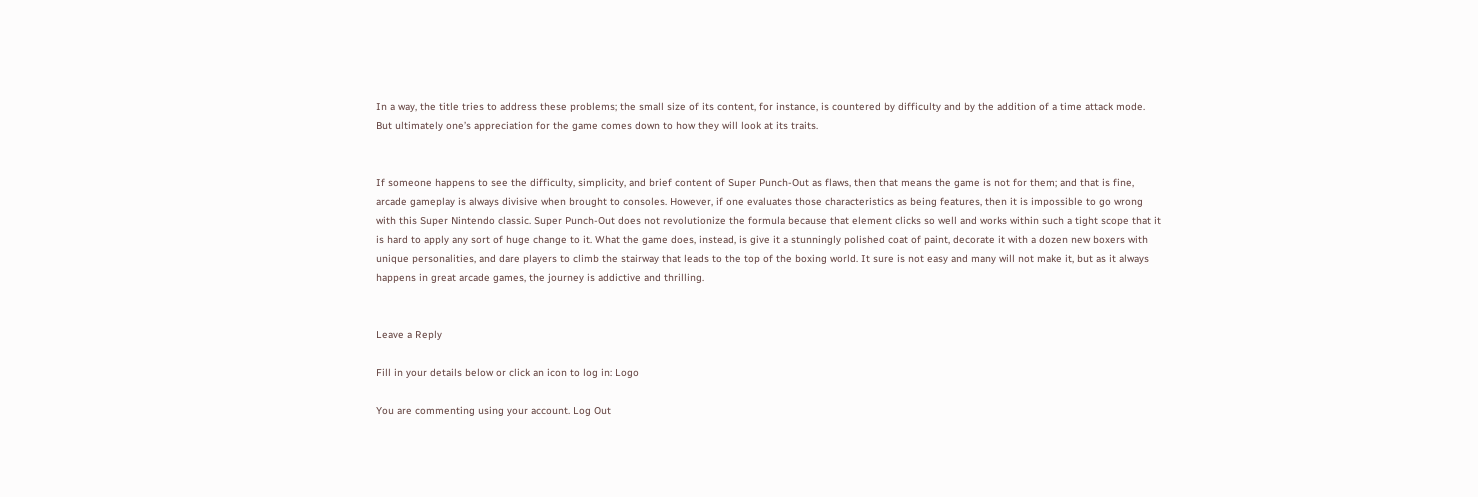In a way, the title tries to address these problems; the small size of its content, for instance, is countered by difficulty and by the addition of a time attack mode. But ultimately one’s appreciation for the game comes down to how they will look at its traits.


If someone happens to see the difficulty, simplicity, and brief content of Super Punch-Out as flaws, then that means the game is not for them; and that is fine, arcade gameplay is always divisive when brought to consoles. However, if one evaluates those characteristics as being features, then it is impossible to go wrong with this Super Nintendo classic. Super Punch-Out does not revolutionize the formula because that element clicks so well and works within such a tight scope that it is hard to apply any sort of huge change to it. What the game does, instead, is give it a stunningly polished coat of paint, decorate it with a dozen new boxers with unique personalities, and dare players to climb the stairway that leads to the top of the boxing world. It sure is not easy and many will not make it, but as it always happens in great arcade games, the journey is addictive and thrilling.


Leave a Reply

Fill in your details below or click an icon to log in: Logo

You are commenting using your account. Log Out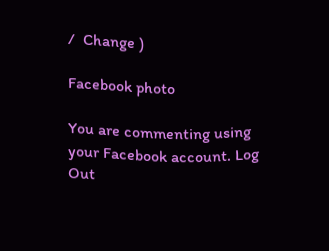/  Change )

Facebook photo

You are commenting using your Facebook account. Log Out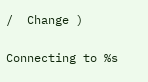/  Change )

Connecting to %s